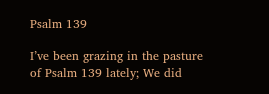Psalm 139

I’ve been grazing in the pasture of Psalm 139 lately; We did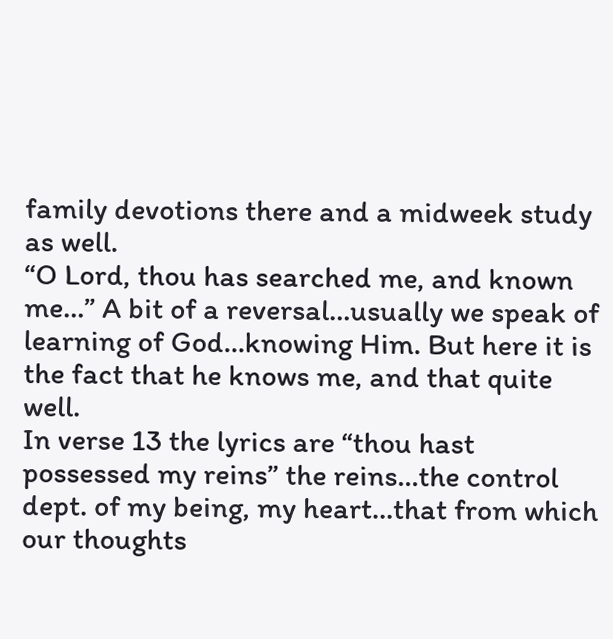family devotions there and a midweek study as well.
“O Lord, thou has searched me, and known me…” A bit of a reversal…usually we speak of learning of God…knowing Him. But here it is the fact that he knows me, and that quite well.
In verse 13 the lyrics are “thou hast possessed my reins” the reins…the control dept. of my being, my heart…that from which our thoughts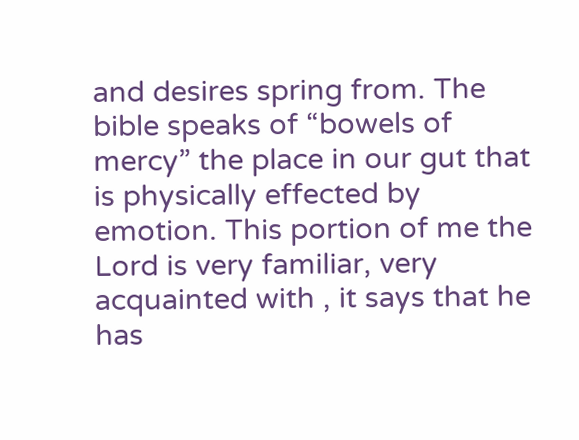and desires spring from. The bible speaks of “bowels of mercy” the place in our gut that is physically effected by emotion. This portion of me the Lord is very familiar, very acquainted with , it says that he has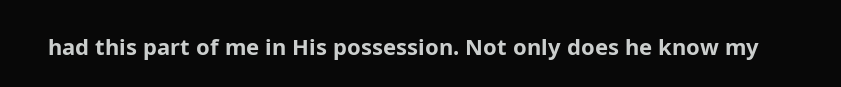had this part of me in His possession. Not only does he know my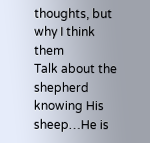thoughts, but why I think them
Talk about the shepherd knowing His sheep…He is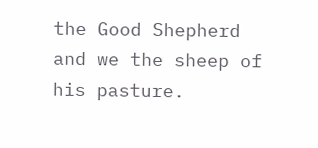the Good Shepherd and we the sheep of his pasture.